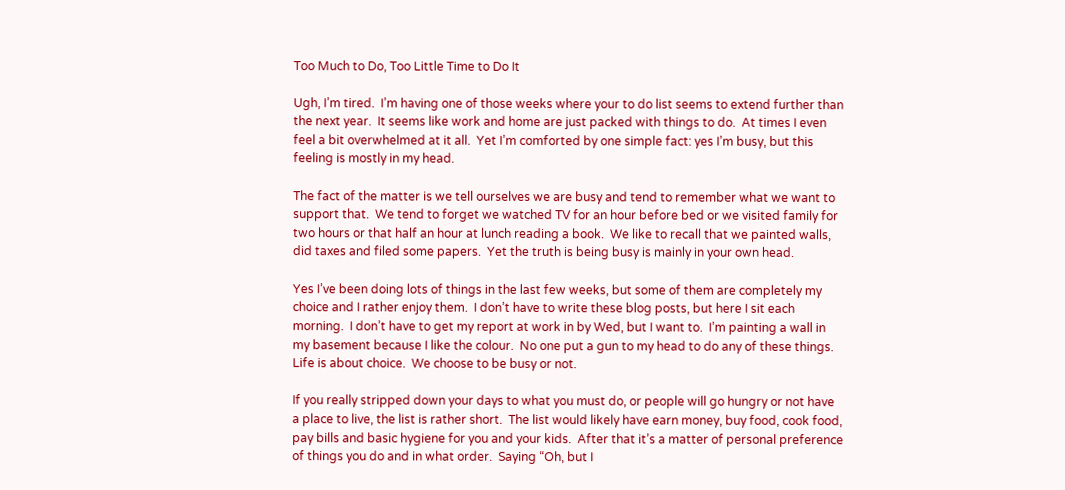Too Much to Do, Too Little Time to Do It

Ugh, I’m tired.  I’m having one of those weeks where your to do list seems to extend further than the next year.  It seems like work and home are just packed with things to do.  At times I even feel a bit overwhelmed at it all.  Yet I’m comforted by one simple fact: yes I’m busy, but this feeling is mostly in my head.

The fact of the matter is we tell ourselves we are busy and tend to remember what we want to support that.  We tend to forget we watched TV for an hour before bed or we visited family for two hours or that half an hour at lunch reading a book.  We like to recall that we painted walls, did taxes and filed some papers.  Yet the truth is being busy is mainly in your own head.

Yes I’ve been doing lots of things in the last few weeks, but some of them are completely my choice and I rather enjoy them.  I don’t have to write these blog posts, but here I sit each morning.  I don’t have to get my report at work in by Wed, but I want to.  I’m painting a wall in my basement because I like the colour.  No one put a gun to my head to do any of these things.  Life is about choice.  We choose to be busy or not.

If you really stripped down your days to what you must do, or people will go hungry or not have a place to live, the list is rather short.  The list would likely have earn money, buy food, cook food, pay bills and basic hygiene for you and your kids.  After that it’s a matter of personal preference of things you do and in what order.  Saying “Oh, but I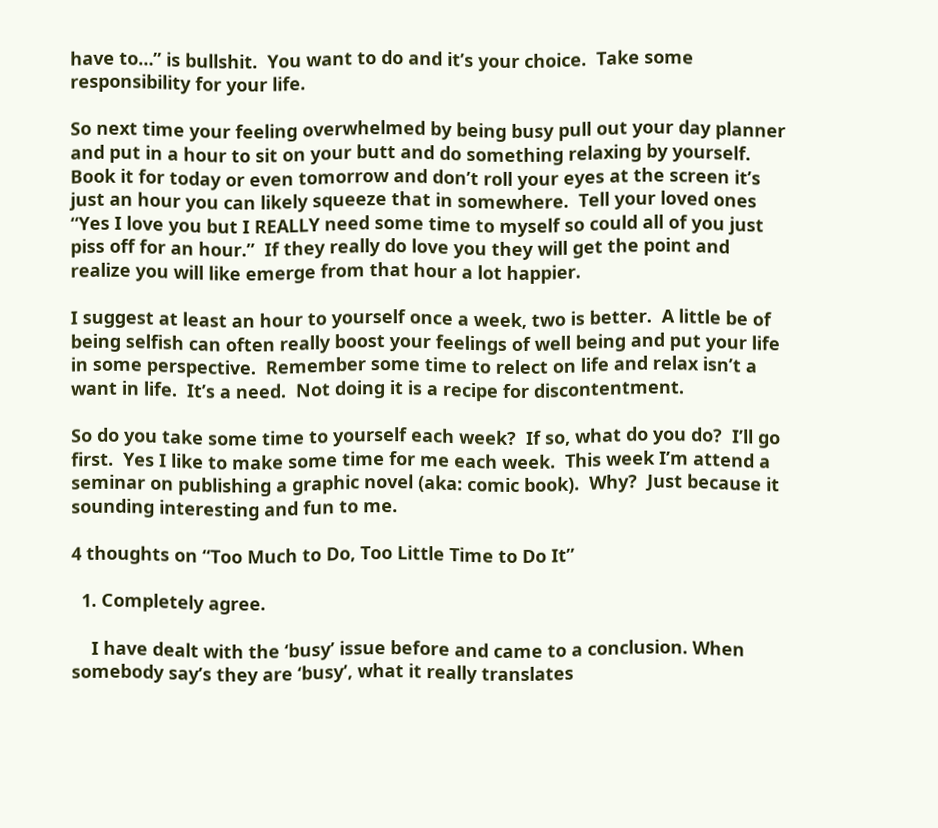have to…” is bullshit.  You want to do and it’s your choice.  Take some responsibility for your life.

So next time your feeling overwhelmed by being busy pull out your day planner and put in a hour to sit on your butt and do something relaxing by yourself.  Book it for today or even tomorrow and don’t roll your eyes at the screen it’s just an hour you can likely squeeze that in somewhere.  Tell your loved ones “Yes I love you but I REALLY need some time to myself so could all of you just piss off for an hour.”  If they really do love you they will get the point and realize you will like emerge from that hour a lot happier.

I suggest at least an hour to yourself once a week, two is better.  A little be of being selfish can often really boost your feelings of well being and put your life in some perspective.  Remember some time to relect on life and relax isn’t a want in life.  It’s a need.  Not doing it is a recipe for discontentment.

So do you take some time to yourself each week?  If so, what do you do?  I’ll go first.  Yes I like to make some time for me each week.  This week I’m attend a seminar on publishing a graphic novel (aka: comic book).  Why?  Just because it sounding interesting and fun to me.

4 thoughts on “Too Much to Do, Too Little Time to Do It”

  1. Completely agree.

    I have dealt with the ‘busy’ issue before and came to a conclusion. When somebody say’s they are ‘busy’, what it really translates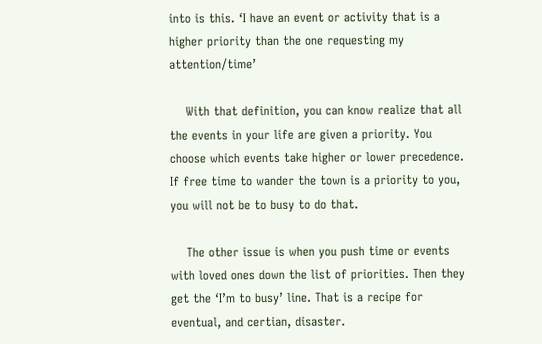into is this. ‘I have an event or activity that is a higher priority than the one requesting my attention/time’

    With that definition, you can know realize that all the events in your life are given a priority. You choose which events take higher or lower precedence. If free time to wander the town is a priority to you, you will not be to busy to do that.

    The other issue is when you push time or events with loved ones down the list of priorities. Then they get the ‘I’m to busy’ line. That is a recipe for eventual, and certian, disaster.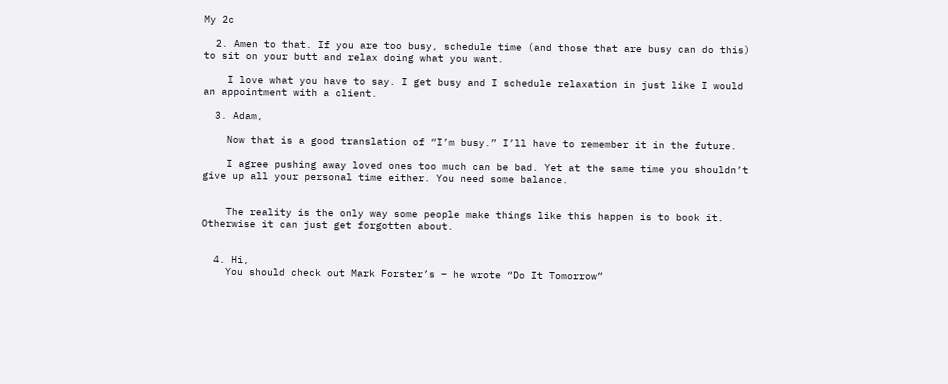My 2c

  2. Amen to that. If you are too busy, schedule time (and those that are busy can do this) to sit on your butt and relax doing what you want.

    I love what you have to say. I get busy and I schedule relaxation in just like I would an appointment with a client.

  3. Adam,

    Now that is a good translation of “I’m busy.” I’ll have to remember it in the future.

    I agree pushing away loved ones too much can be bad. Yet at the same time you shouldn’t give up all your personal time either. You need some balance.


    The reality is the only way some people make things like this happen is to book it. Otherwise it can just get forgotten about.


  4. Hi,
    You should check out Mark Forster’s – he wrote “Do It Tomorrow”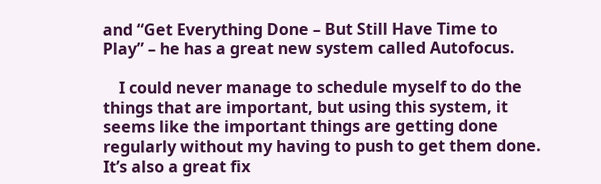and “Get Everything Done – But Still Have Time to Play” – he has a great new system called Autofocus.

    I could never manage to schedule myself to do the things that are important, but using this system, it seems like the important things are getting done regularly without my having to push to get them done. It’s also a great fix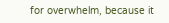for overwhelm, because it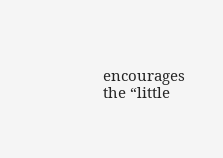encourages the “little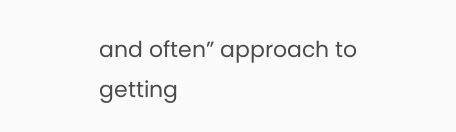and often” approach to getting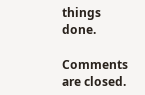things done.

Comments are closed.